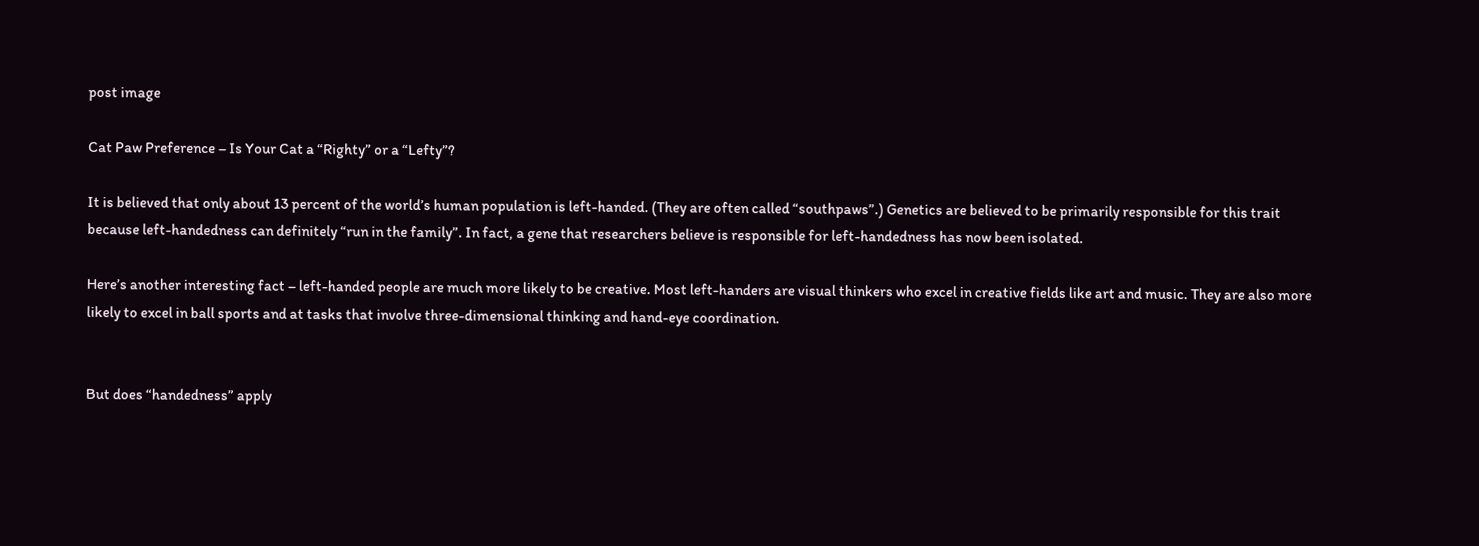post image

Cat Paw Preference – Is Your Cat a “Righty” or a “Lefty”?

It is believed that only about 13 percent of the world’s human population is left-handed. (They are often called “southpaws”.) Genetics are believed to be primarily responsible for this trait because left-handedness can definitely “run in the family”. In fact, a gene that researchers believe is responsible for left-handedness has now been isolated.

Here’s another interesting fact – left-handed people are much more likely to be creative. Most left-handers are visual thinkers who excel in creative fields like art and music. They are also more likely to excel in ball sports and at tasks that involve three-dimensional thinking and hand-eye coordination.


But does “handedness” apply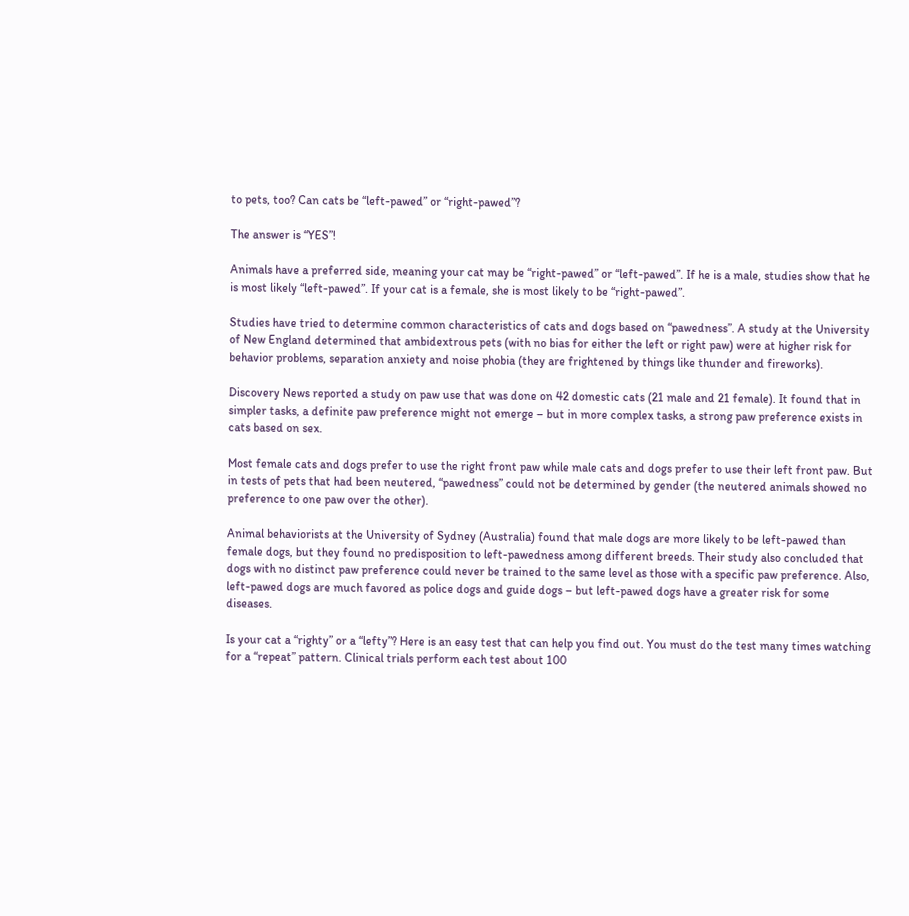to pets, too? Can cats be “left-pawed” or “right-pawed”?

The answer is “YES”!

Animals have a preferred side, meaning your cat may be “right-pawed” or “left-pawed”. If he is a male, studies show that he is most likely “left-pawed”. If your cat is a female, she is most likely to be “right-pawed”.

Studies have tried to determine common characteristics of cats and dogs based on “pawedness”. A study at the University of New England determined that ambidextrous pets (with no bias for either the left or right paw) were at higher risk for behavior problems, separation anxiety and noise phobia (they are frightened by things like thunder and fireworks).

Discovery News reported a study on paw use that was done on 42 domestic cats (21 male and 21 female). It found that in simpler tasks, a definite paw preference might not emerge – but in more complex tasks, a strong paw preference exists in cats based on sex.

Most female cats and dogs prefer to use the right front paw while male cats and dogs prefer to use their left front paw. But in tests of pets that had been neutered, “pawedness” could not be determined by gender (the neutered animals showed no preference to one paw over the other).

Animal behaviorists at the University of Sydney (Australia) found that male dogs are more likely to be left-pawed than female dogs, but they found no predisposition to left-pawedness among different breeds. Their study also concluded that dogs with no distinct paw preference could never be trained to the same level as those with a specific paw preference. Also, left-pawed dogs are much favored as police dogs and guide dogs – but left-pawed dogs have a greater risk for some diseases.

Is your cat a “righty” or a “lefty”? Here is an easy test that can help you find out. You must do the test many times watching for a “repeat” pattern. Clinical trials perform each test about 100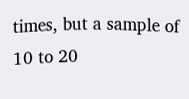times, but a sample of 10 to 20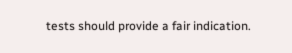tests should provide a fair indication.